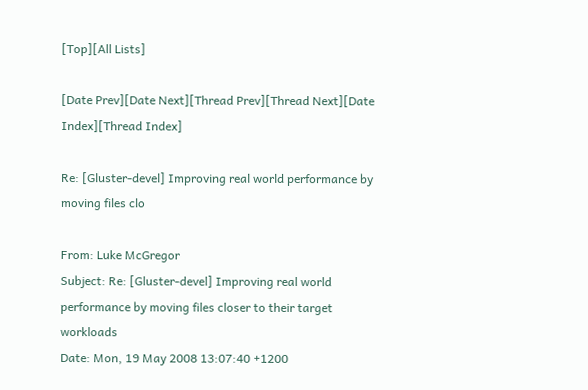[Top][All Lists]

[Date Prev][Date Next][Thread Prev][Thread Next][Date Index][Thread Index]

Re: [Gluster-devel] Improving real world performance by moving files clo

From: Luke McGregor
Subject: Re: [Gluster-devel] Improving real world performance by moving files closer to their target workloads
Date: Mon, 19 May 2008 13:07:40 +1200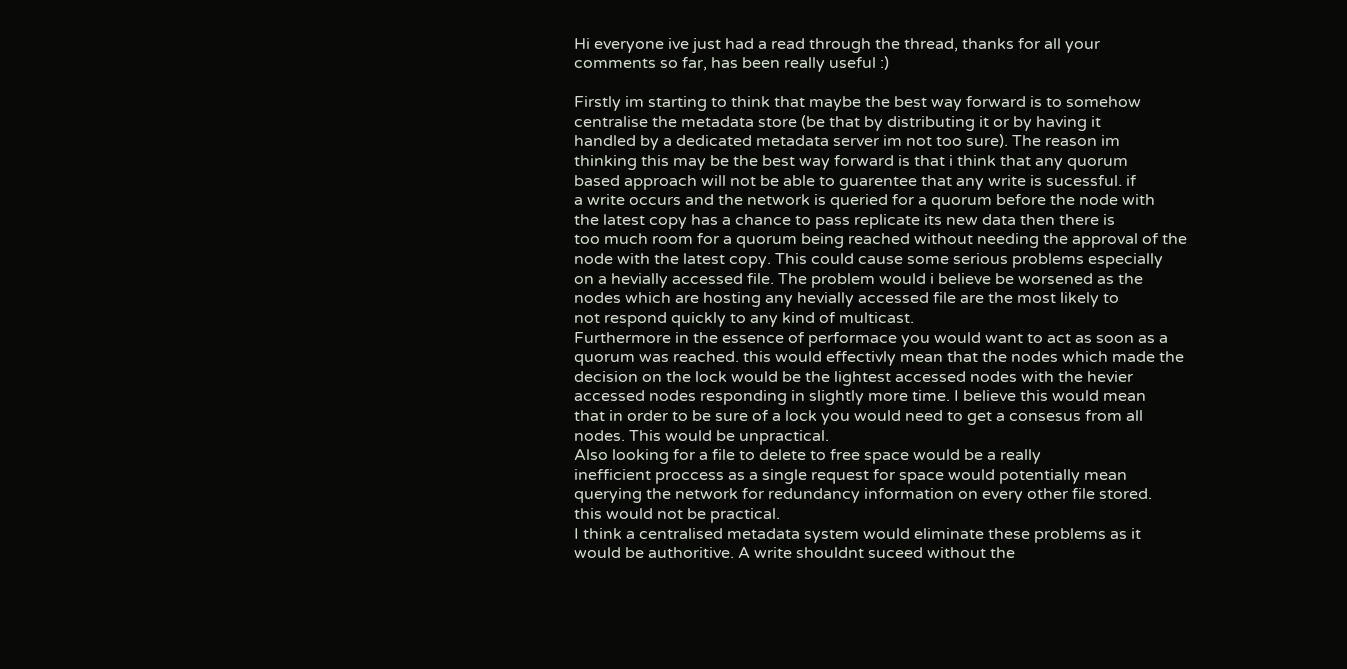Hi everyone ive just had a read through the thread, thanks for all your
comments so far, has been really useful :)

Firstly im starting to think that maybe the best way forward is to somehow
centralise the metadata store (be that by distributing it or by having it
handled by a dedicated metadata server im not too sure). The reason im
thinking this may be the best way forward is that i think that any quorum
based approach will not be able to guarentee that any write is sucessful. if
a write occurs and the network is queried for a quorum before the node with
the latest copy has a chance to pass replicate its new data then there is
too much room for a quorum being reached without needing the approval of the
node with the latest copy. This could cause some serious problems especially
on a hevially accessed file. The problem would i believe be worsened as the
nodes which are hosting any hevially accessed file are the most likely to
not respond quickly to any kind of multicast.
Furthermore in the essence of performace you would want to act as soon as a
quorum was reached. this would effectivly mean that the nodes which made the
decision on the lock would be the lightest accessed nodes with the hevier
accessed nodes responding in slightly more time. I believe this would mean
that in order to be sure of a lock you would need to get a consesus from all
nodes. This would be unpractical.
Also looking for a file to delete to free space would be a really
inefficient proccess as a single request for space would potentially mean
querying the network for redundancy information on every other file stored.
this would not be practical.
I think a centralised metadata system would eliminate these problems as it
would be authoritive. A write shouldnt suceed without the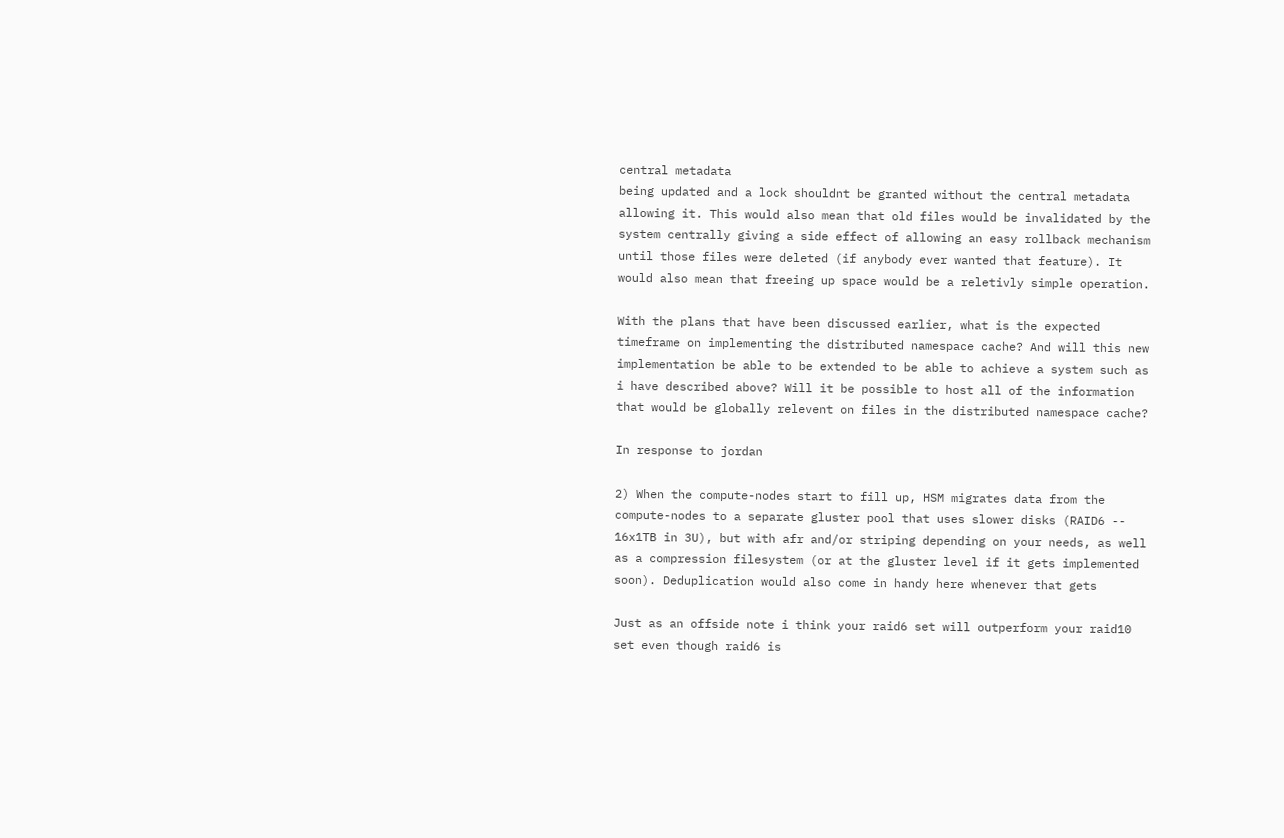central metadata
being updated and a lock shouldnt be granted without the central metadata
allowing it. This would also mean that old files would be invalidated by the
system centrally giving a side effect of allowing an easy rollback mechanism
until those files were deleted (if anybody ever wanted that feature). It
would also mean that freeing up space would be a reletivly simple operation.

With the plans that have been discussed earlier, what is the expected
timeframe on implementing the distributed namespace cache? And will this new
implementation be able to be extended to be able to achieve a system such as
i have described above? Will it be possible to host all of the information
that would be globally relevent on files in the distributed namespace cache?

In response to jordan

2) When the compute-nodes start to fill up, HSM migrates data from the
compute-nodes to a separate gluster pool that uses slower disks (RAID6 --
16x1TB in 3U), but with afr and/or striping depending on your needs, as well
as a compression filesystem (or at the gluster level if it gets implemented
soon). Deduplication would also come in handy here whenever that gets

Just as an offside note i think your raid6 set will outperform your raid10
set even though raid6 is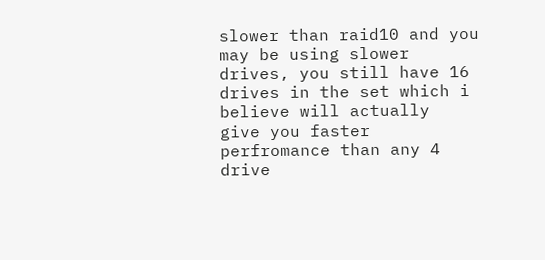slower than raid10 and you may be using slower
drives, you still have 16 drives in the set which i believe will actually
give you faster perfromance than any 4 drive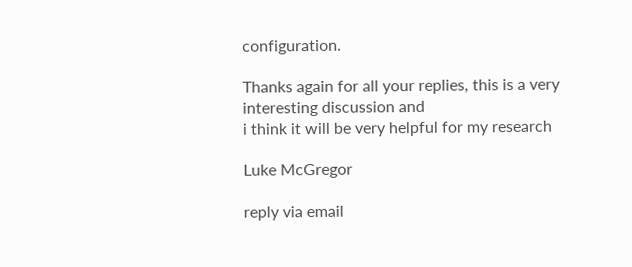configuration.

Thanks again for all your replies, this is a very interesting discussion and
i think it will be very helpful for my research

Luke McGregor

reply via email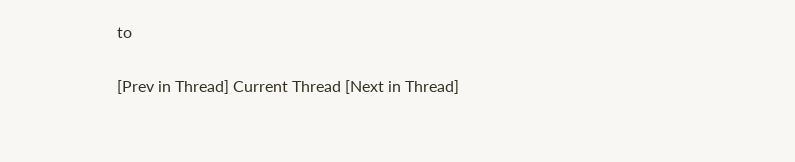to

[Prev in Thread] Current Thread [Next in Thread]